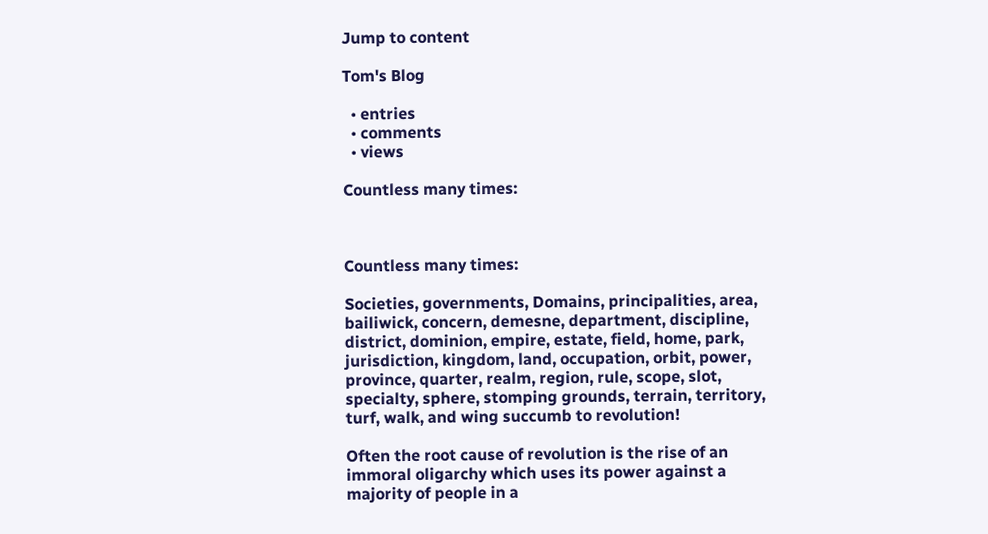Jump to content

Tom's Blog

  • entries
  • comments
  • views

Countless many times:



Countless many times:

Societies, governments, Domains, principalities, area, bailiwick, concern, demesne, department, discipline, district, dominion, empire, estate, field, home, park, jurisdiction, kingdom, land, occupation, orbit, power, province, quarter, realm, region, rule, scope, slot, specialty, sphere, stomping grounds, terrain, territory, turf, walk, and wing succumb to revolution!

Often the root cause of revolution is the rise of an immoral oligarchy which uses its power against a majority of people in a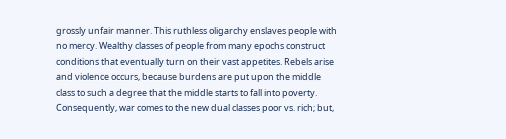grossly unfair manner. This ruthless oligarchy enslaves people with no mercy. Wealthy classes of people from many epochs construct conditions that eventually turn on their vast appetites. Rebels arise and violence occurs, because burdens are put upon the middle class to such a degree that the middle starts to fall into poverty. Consequently, war comes to the new dual classes poor vs. rich; but,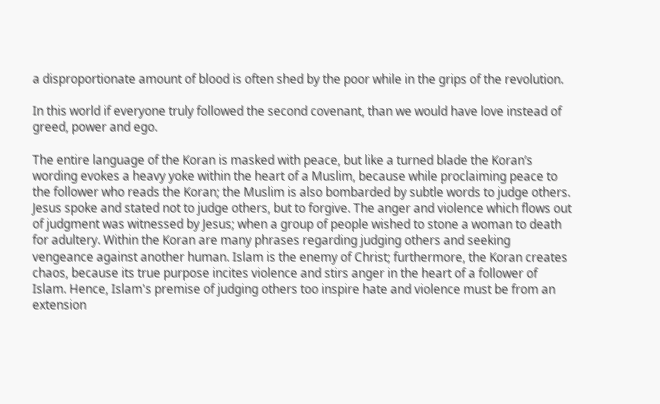a disproportionate amount of blood is often shed by the poor while in the grips of the revolution.

In this world if everyone truly followed the second covenant, than we would have love instead of greed, power and ego.

The entire language of the Koran is masked with peace, but like a turned blade the Koran’s wording evokes a heavy yoke within the heart of a Muslim, because while proclaiming peace to the follower who reads the Koran; the Muslim is also bombarded by subtle words to judge others. Jesus spoke and stated not to judge others, but to forgive. The anger and violence which flows out of judgment was witnessed by Jesus; when a group of people wished to stone a woman to death for adultery. Within the Koran are many phrases regarding judging others and seeking vengeance against another human. Islam is the enemy of Christ; furthermore, the Koran creates chaos, because its true purpose incites violence and stirs anger in the heart of a follower of Islam. Hence, Islam's premise of judging others too inspire hate and violence must be from an extension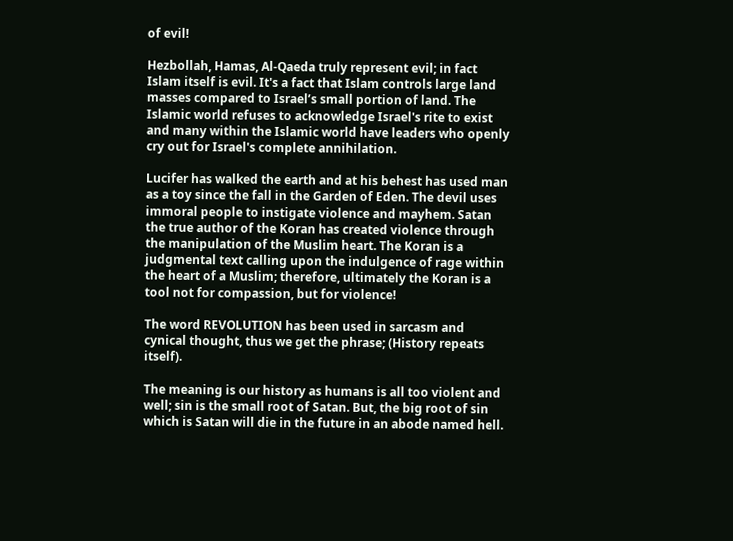of evil!

Hezbollah, Hamas, Al-Qaeda truly represent evil; in fact Islam itself is evil. It's a fact that Islam controls large land masses compared to Israel’s small portion of land. The Islamic world refuses to acknowledge Israel's rite to exist and many within the Islamic world have leaders who openly cry out for Israel's complete annihilation.

Lucifer has walked the earth and at his behest has used man as a toy since the fall in the Garden of Eden. The devil uses immoral people to instigate violence and mayhem. Satan the true author of the Koran has created violence through the manipulation of the Muslim heart. The Koran is a judgmental text calling upon the indulgence of rage within the heart of a Muslim; therefore, ultimately the Koran is a tool not for compassion, but for violence!

The word REVOLUTION has been used in sarcasm and cynical thought, thus we get the phrase; (History repeats itself).

The meaning is our history as humans is all too violent and well; sin is the small root of Satan. But, the big root of sin which is Satan will die in the future in an abode named hell.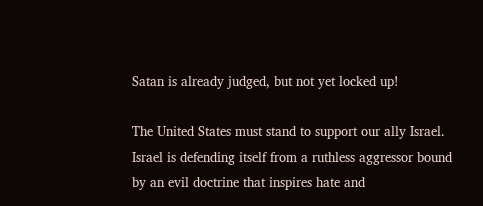Satan is already judged, but not yet locked up!

The United States must stand to support our ally Israel. Israel is defending itself from a ruthless aggressor bound by an evil doctrine that inspires hate and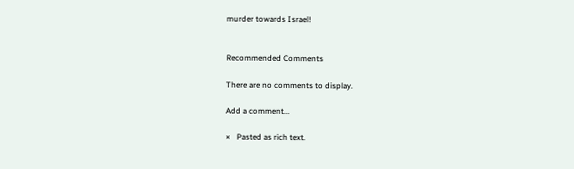murder towards Israel!


Recommended Comments

There are no comments to display.

Add a comment...

×   Pasted as rich text.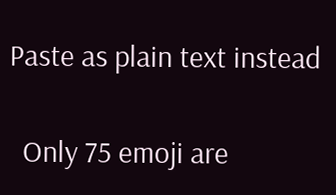Paste as plain text instead

  Only 75 emoji are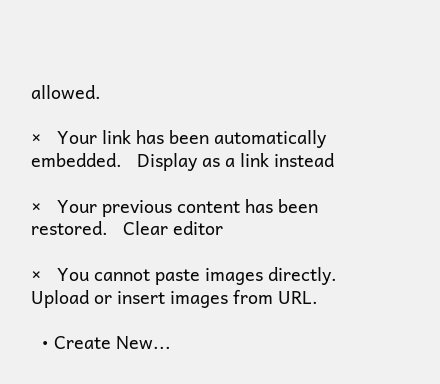allowed.

×   Your link has been automatically embedded.   Display as a link instead

×   Your previous content has been restored.   Clear editor

×   You cannot paste images directly. Upload or insert images from URL.

  • Create New...